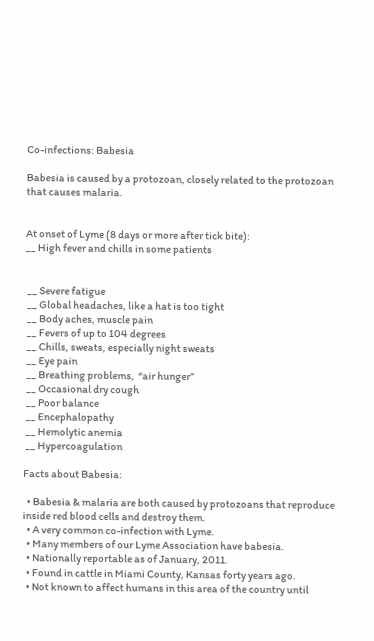Co-infections: Babesia

Babesia is caused by a protozoan, closely related to the protozoan that causes malaria.


At onset of Lyme (8 days or more after tick bite):
__ High fever and chills in some patients


 __ Severe fatigue
 __ Global headaches, like a hat is too tight
 __ Body aches, muscle pain
 __ Fevers of up to 104 degrees
 __ Chills, sweats, especially night sweats
 __ Eye pain
 __ Breathing problems,  “air hunger”
 __ Occasional dry cough
 __ Poor balance
 __ Encephalopathy
 __ Hemolytic anemia
 __ Hypercoagulation

Facts about Babesia:

  • Babesia & malaria are both caused by protozoans that reproduce inside red blood cells and destroy them.
  • A very common co-infection with Lyme.
  • Many members of our Lyme Association have babesia.
  • Nationally reportable as of January, 2011.
  • Found in cattle in Miami County, Kansas forty years ago.
  • Not known to affect humans in this area of the country until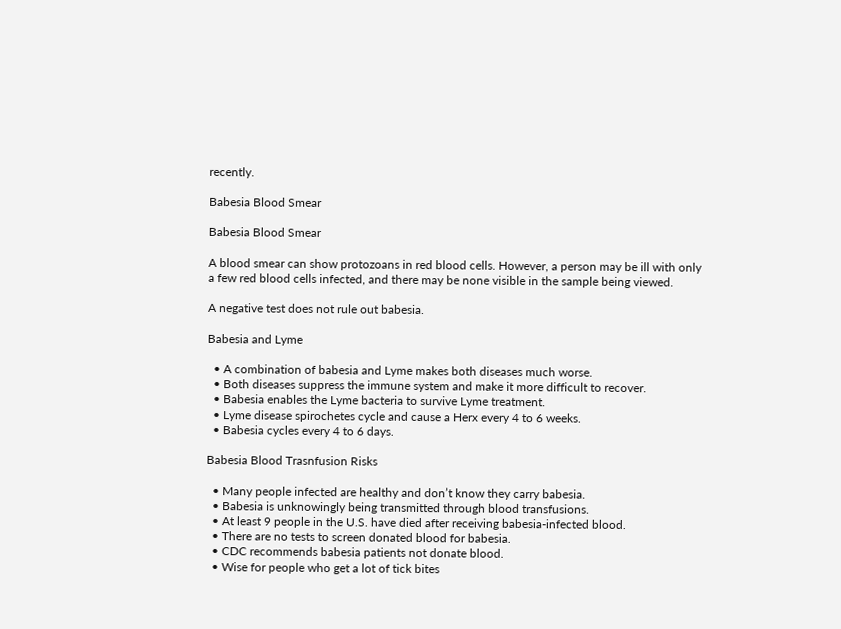recently.

Babesia Blood Smear

Babesia Blood Smear

A blood smear can show protozoans in red blood cells. However, a person may be ill with only a few red blood cells infected, and there may be none visible in the sample being viewed.

A negative test does not rule out babesia.

Babesia and Lyme

  • A combination of babesia and Lyme makes both diseases much worse.
  • Both diseases suppress the immune system and make it more difficult to recover.
  • Babesia enables the Lyme bacteria to survive Lyme treatment.
  • Lyme disease spirochetes cycle and cause a Herx every 4 to 6 weeks.
  • Babesia cycles every 4 to 6 days.

Babesia Blood Trasnfusion Risks

  • Many people infected are healthy and don’t know they carry babesia.
  • Babesia is unknowingly being transmitted through blood transfusions.
  • At least 9 people in the U.S. have died after receiving babesia-infected blood.
  • There are no tests to screen donated blood for babesia.
  • CDC recommends babesia patients not donate blood.
  • Wise for people who get a lot of tick bites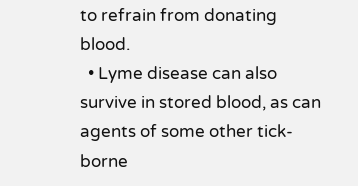to refrain from donating blood.
  • Lyme disease can also survive in stored blood, as can agents of some other tick-borne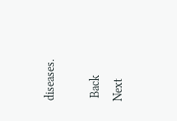diseases.

 Back     Next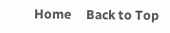Home     Back to Top